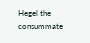Hegel the consummate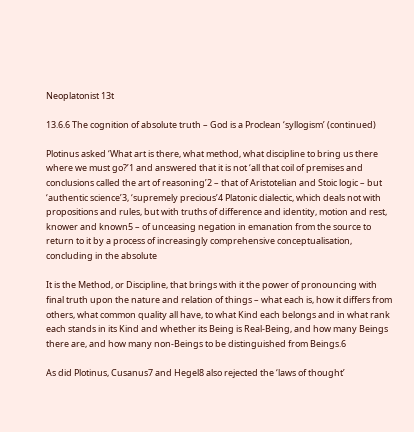Neoplatonist 13t

13.6.6 The cognition of absolute truth – God is a Proclean ‘syllogism’ (continued)

Plotinus asked ‘What art is there, what method, what discipline to bring us there where we must go?’1 and answered that it is not ‘all that coil of premises and conclusions called the art of reasoning’2 – that of Aristotelian and Stoic logic – but ‘authentic science’3, ‘supremely precious’4 Platonic dialectic, which deals not with propositions and rules, but with truths of difference and identity, motion and rest, knower and known5 – of unceasing negation in emanation from the source to return to it by a process of increasingly comprehensive conceptualisation, concluding in the absolute

It is the Method, or Discipline, that brings with it the power of pronouncing with final truth upon the nature and relation of things – what each is, how it differs from others, what common quality all have, to what Kind each belongs and in what rank each stands in its Kind and whether its Being is Real-Being, and how many Beings there are, and how many non-Beings to be distinguished from Beings.6

As did Plotinus, Cusanus7 and Hegel8 also rejected the ‘laws of thought’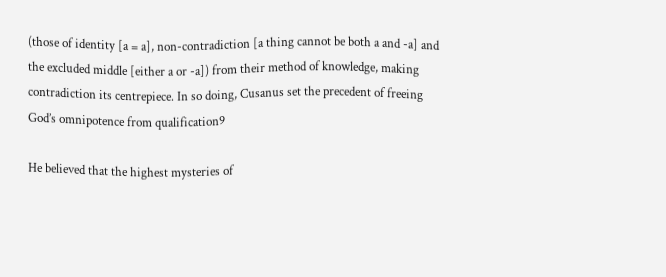(those of identity [a = a], non-contradiction [a thing cannot be both a and -a] and the excluded middle [either a or -a]) from their method of knowledge, making contradiction its centrepiece. In so doing, Cusanus set the precedent of freeing God’s omnipotence from qualification9

He believed that the highest mysteries of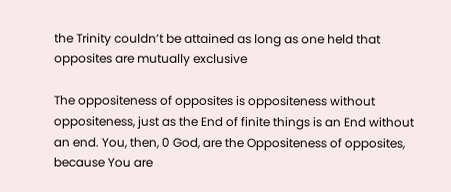the Trinity couldn’t be attained as long as one held that opposites are mutually exclusive

The oppositeness of opposites is oppositeness without oppositeness, just as the End of finite things is an End without an end. You, then, 0 God, are the Oppositeness of opposites, because You are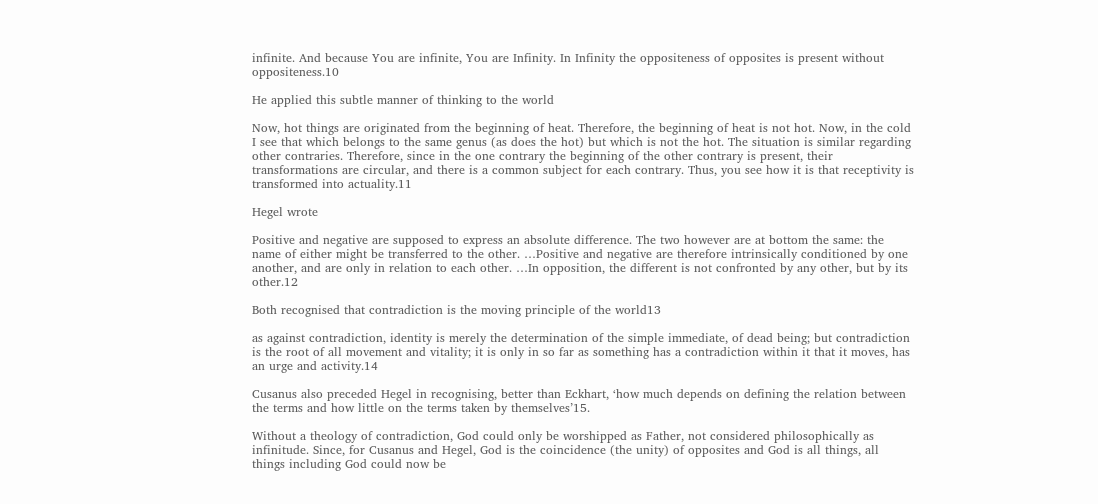infinite. And because You are infinite, You are Infinity. In Infinity the oppositeness of opposites is present without oppositeness.10

He applied this subtle manner of thinking to the world

Now, hot things are originated from the beginning of heat. Therefore, the beginning of heat is not hot. Now, in the cold I see that which belongs to the same genus (as does the hot) but which is not the hot. The situation is similar regarding other contraries. Therefore, since in the one contrary the beginning of the other contrary is present, their transformations are circular, and there is a common subject for each contrary. Thus, you see how it is that receptivity is transformed into actuality.11

Hegel wrote

Positive and negative are supposed to express an absolute difference. The two however are at bottom the same: the name of either might be transferred to the other. …Positive and negative are therefore intrinsically conditioned by one another, and are only in relation to each other. …In opposition, the different is not confronted by any other, but by its other.12

Both recognised that contradiction is the moving principle of the world13

as against contradiction, identity is merely the determination of the simple immediate, of dead being; but contradiction is the root of all movement and vitality; it is only in so far as something has a contradiction within it that it moves, has an urge and activity.14

Cusanus also preceded Hegel in recognising, better than Eckhart, ‘how much depends on defining the relation between the terms and how little on the terms taken by themselves’15.

Without a theology of contradiction, God could only be worshipped as Father, not considered philosophically as infinitude. Since, for Cusanus and Hegel, God is the coincidence (the unity) of opposites and God is all things, all things including God could now be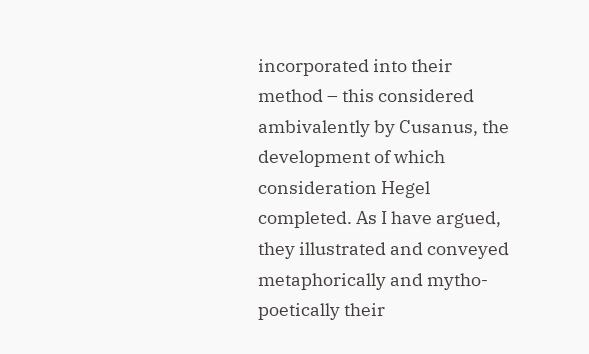incorporated into their method – this considered ambivalently by Cusanus, the development of which consideration Hegel completed. As I have argued, they illustrated and conveyed metaphorically and mytho-poetically their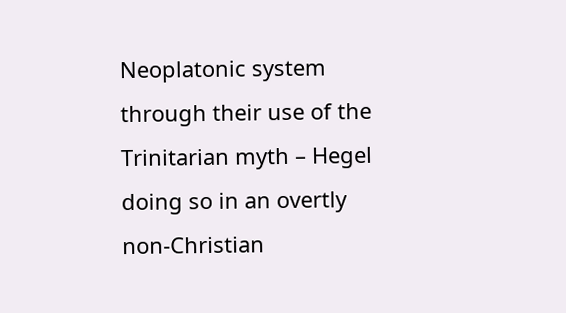Neoplatonic system through their use of the Trinitarian myth – Hegel doing so in an overtly non-Christian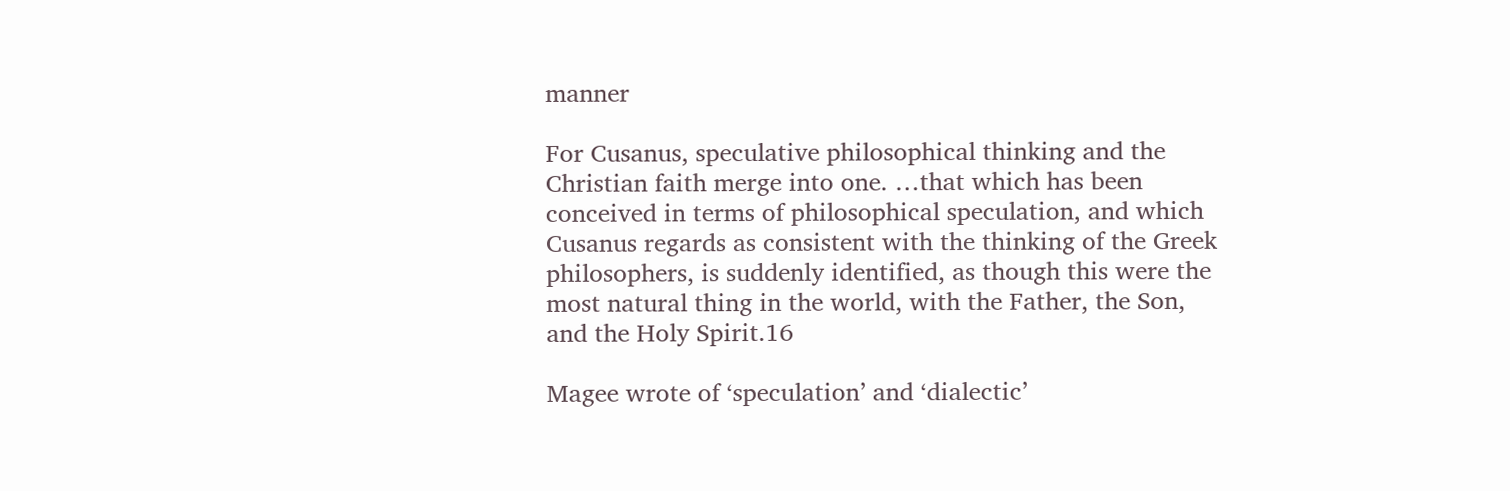manner

For Cusanus, speculative philosophical thinking and the Christian faith merge into one. …that which has been conceived in terms of philosophical speculation, and which Cusanus regards as consistent with the thinking of the Greek philosophers, is suddenly identified, as though this were the most natural thing in the world, with the Father, the Son, and the Holy Spirit.16

Magee wrote of ‘speculation’ and ‘dialectic’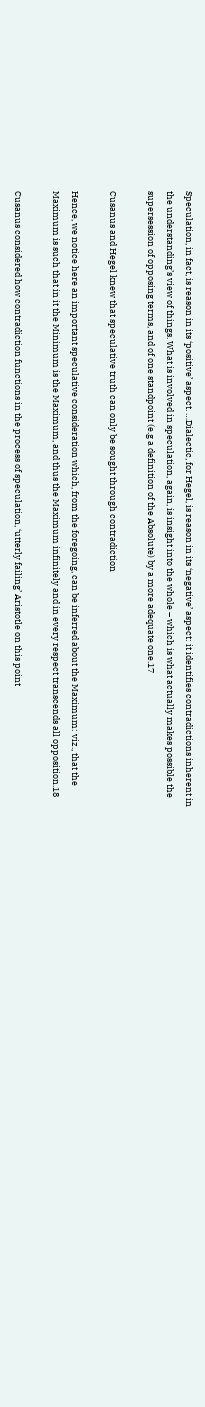Speculation, in fact, is reason in its ‘positive’ aspect. …Dialectic, for Hegel, is reason in its ‘negative’ aspect: it identifies contradictions inherent in the understanding’s view of things. What is involved in speculation, again, is insight into the whole – which is what actually makes possible the supersession of opposing terms, and of one standpoint (e.g a definition of the Absolute) by a more adequate one.17

Cusanus and Hegel knew that speculative truth can only be sought through contradiction

Hence, we notice here an important speculative consideration which, from the foregoing, can be inferred about the Maximum: viz., that the Maximum is such that in it the Minimum is the Maximum, and thus the Maximum infinitely and in every respect transcends all opposition.18

Cusanus considered how contradiction functions in the process of speculation, ‘utterly failing’ Aristotle on this point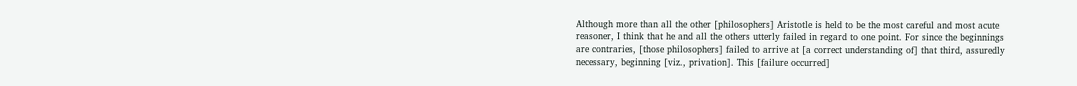Although more than all the other [philosophers] Aristotle is held to be the most careful and most acute reasoner, I think that he and all the others utterly failed in regard to one point. For since the beginnings are contraries, [those philosophers] failed to arrive at [a correct understanding of] that third, assuredly necessary, beginning [viz., privation]. This [failure occurred]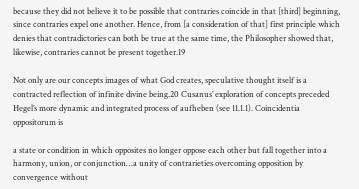because they did not believe it to be possible that contraries coincide in that [third] beginning, since contraries expel one another. Hence, from [a consideration of that] first principle which denies that contradictories can both be true at the same time, the Philosopher showed that, likewise, contraries cannot be present together.19

Not only are our concepts images of what God creates, speculative thought itself is a contracted reflection of infinite divine being.20 Cusanus’ exploration of concepts preceded Hegel’s more dynamic and integrated process of aufheben (see 11.1.1). Coincidentia oppositorum is

a state or condition in which opposites no longer oppose each other but fall together into a harmony, union, or conjunction…a unity of contrarieties overcoming opposition by convergence without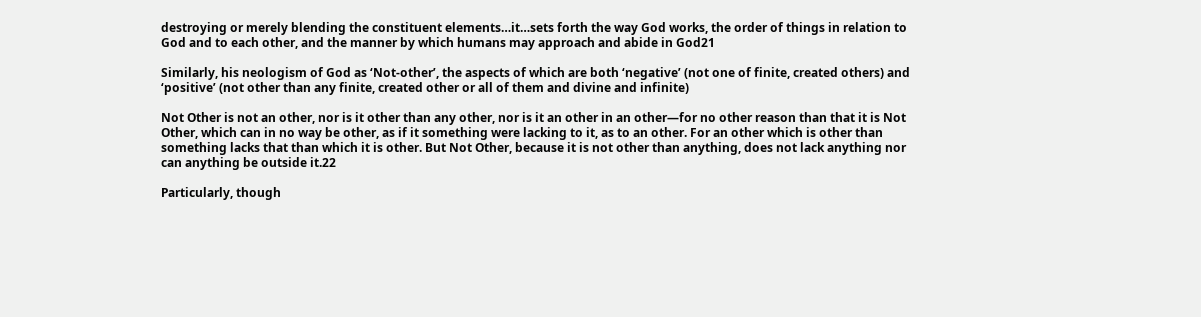destroying or merely blending the constituent elements…it…sets forth the way God works, the order of things in relation to God and to each other, and the manner by which humans may approach and abide in God21

Similarly, his neologism of God as ‘Not-other’, the aspects of which are both ‘negative’ (not one of finite, created others) and ‘positive’ (not other than any finite, created other or all of them and divine and infinite)

Not Other is not an other, nor is it other than any other, nor is it an other in an other—for no other reason than that it is Not Other, which can in no way be other, as if it something were lacking to it, as to an other. For an other which is other than something lacks that than which it is other. But Not Other, because it is not other than anything, does not lack anything nor can anything be outside it.22

Particularly, though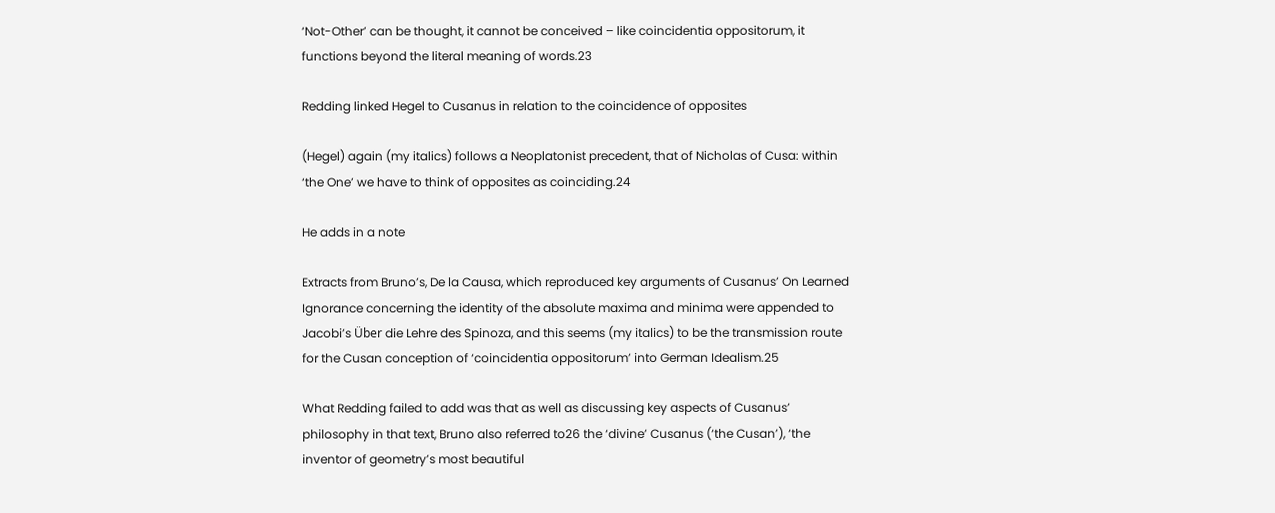‘Not-Other’ can be thought, it cannot be conceived – like coincidentia oppositorum, it functions beyond the literal meaning of words.23

Redding linked Hegel to Cusanus in relation to the coincidence of opposites

(Hegel) again (my italics) follows a Neoplatonist precedent, that of Nicholas of Cusa: within ‘the One’ we have to think of opposites as coinciding.24

He adds in a note

Extracts from Bruno’s, De la Causa, which reproduced key arguments of Cusanus’ On Learned Ignorance concerning the identity of the absolute maxima and minima were appended to Jacobi’s Über die Lehre des Spinoza, and this seems (my italics) to be the transmission route for the Cusan conception of ‘coincidentia oppositorum’ into German Idealism.25

What Redding failed to add was that as well as discussing key aspects of Cusanus’ philosophy in that text, Bruno also referred to26 the ‘divine’ Cusanus (‘the Cusan’), ‘the inventor of geometry’s most beautiful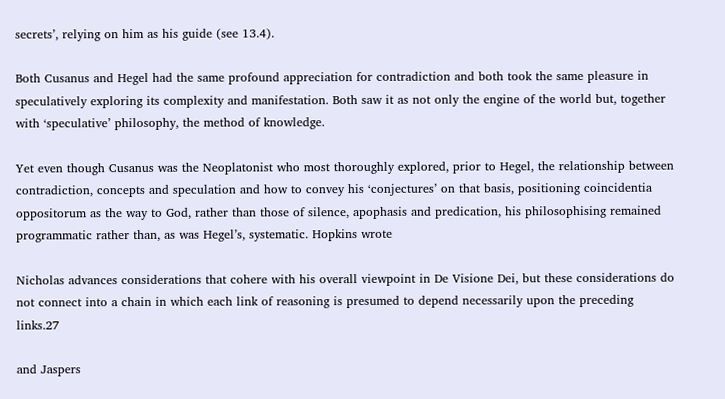secrets’, relying on him as his guide (see 13.4).

Both Cusanus and Hegel had the same profound appreciation for contradiction and both took the same pleasure in speculatively exploring its complexity and manifestation. Both saw it as not only the engine of the world but, together with ‘speculative’ philosophy, the method of knowledge.

Yet even though Cusanus was the Neoplatonist who most thoroughly explored, prior to Hegel, the relationship between contradiction, concepts and speculation and how to convey his ‘conjectures’ on that basis, positioning coincidentia oppositorum as the way to God, rather than those of silence, apophasis and predication, his philosophising remained programmatic rather than, as was Hegel’s, systematic. Hopkins wrote

Nicholas advances considerations that cohere with his overall viewpoint in De Visione Dei, but these considerations do not connect into a chain in which each link of reasoning is presumed to depend necessarily upon the preceding links.27

and Jaspers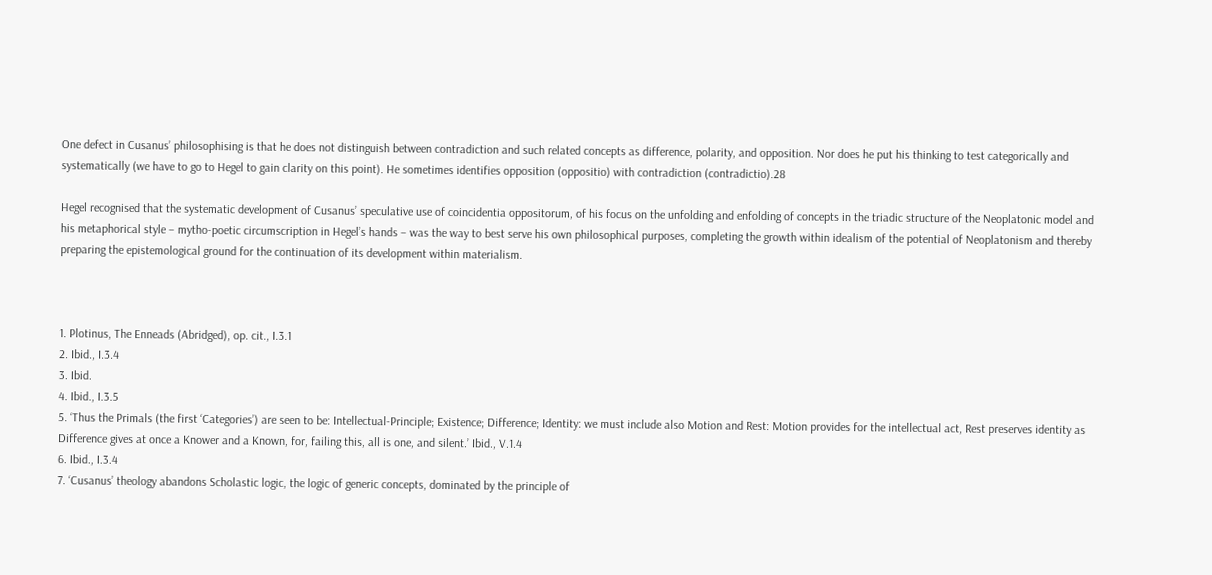One defect in Cusanus’ philosophising is that he does not distinguish between contradiction and such related concepts as difference, polarity, and opposition. Nor does he put his thinking to test categorically and systematically (we have to go to Hegel to gain clarity on this point). He sometimes identifies opposition (oppositio) with contradiction (contradictio).28

Hegel recognised that the systematic development of Cusanus’ speculative use of coincidentia oppositorum, of his focus on the unfolding and enfolding of concepts in the triadic structure of the Neoplatonic model and his metaphorical style – mytho-poetic circumscription in Hegel’s hands – was the way to best serve his own philosophical purposes, completing the growth within idealism of the potential of Neoplatonism and thereby preparing the epistemological ground for the continuation of its development within materialism.



1. Plotinus, The Enneads (Abridged), op. cit., I.3.1
2. Ibid., I.3.4
3. Ibid.
4. Ibid., I.3.5
5. ‘Thus the Primals (the first ‘Categories’) are seen to be: Intellectual-Principle; Existence; Difference; Identity: we must include also Motion and Rest: Motion provides for the intellectual act, Rest preserves identity as Difference gives at once a Knower and a Known, for, failing this, all is one, and silent.’ Ibid., V.1.4
6. Ibid., I.3.4
7. ‘Cusanus’ theology abandons Scholastic logic, the logic of generic concepts, dominated by the principle of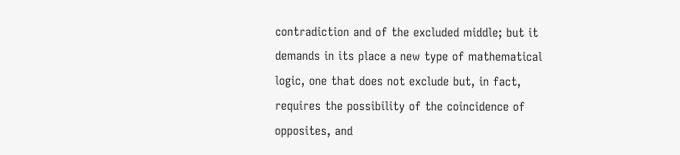contradiction and of the excluded middle; but it demands in its place a new type of mathematical logic, one that does not exclude but, in fact, requires the possibility of the coincidence of opposites, and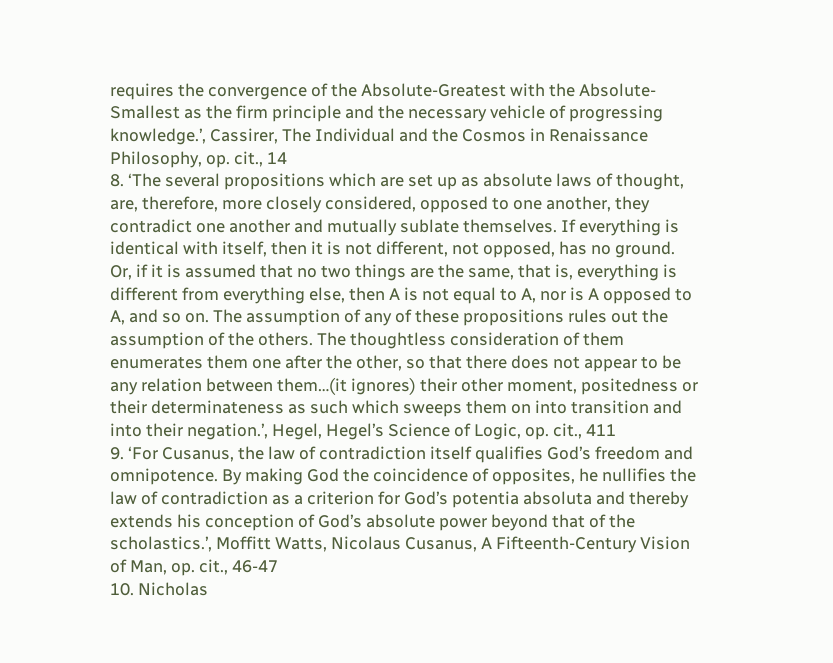requires the convergence of the Absolute-Greatest with the Absolute-Smallest as the firm principle and the necessary vehicle of progressing knowledge.’, Cassirer, The Individual and the Cosmos in Renaissance Philosophy, op. cit., 14
8. ‘The several propositions which are set up as absolute laws of thought, are, therefore, more closely considered, opposed to one another, they contradict one another and mutually sublate themselves. If everything is identical with itself, then it is not different, not opposed, has no ground. Or, if it is assumed that no two things are the same, that is, everything is different from everything else, then A is not equal to A, nor is A opposed to A, and so on. The assumption of any of these propositions rules out the assumption of the others. The thoughtless consideration of them enumerates them one after the other, so that there does not appear to be any relation between them…(it ignores) their other moment, positedness or their determinateness as such which sweeps them on into transition and into their negation.’, Hegel, Hegel’s Science of Logic, op. cit., 411
9. ‘For Cusanus, the law of contradiction itself qualifies God’s freedom and omnipotence. By making God the coincidence of opposites, he nullifies the law of contradiction as a criterion for God’s potentia absoluta and thereby extends his conception of God’s absolute power beyond that of the scholastics.’, Moffitt Watts, Nicolaus Cusanus, A Fifteenth-Century Vision of Man, op. cit., 46-47
10. Nicholas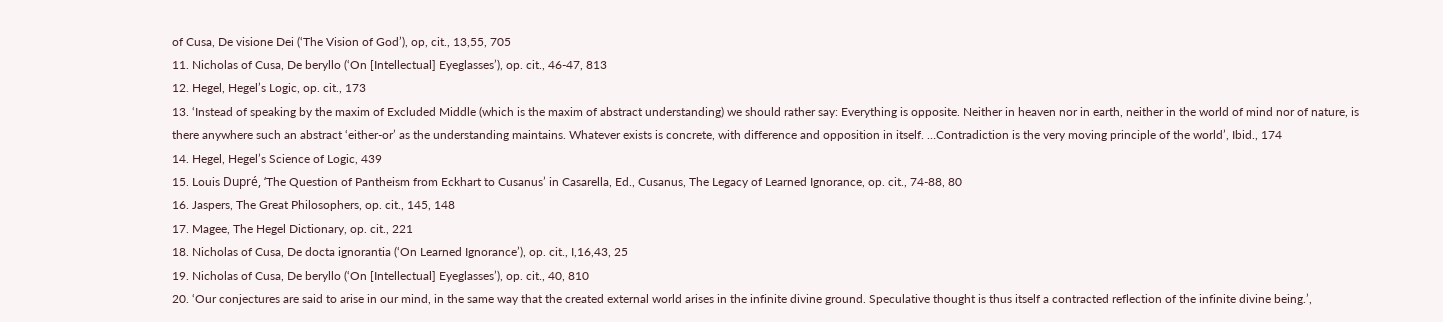of Cusa, De visione Dei (‘The Vision of God’), op, cit., 13,55, 705
11. Nicholas of Cusa, De beryllo (‘On [Intellectual] Eyeglasses’), op. cit., 46-47, 813
12. Hegel, Hegel’s Logic, op. cit., 173
13. ‘Instead of speaking by the maxim of Excluded Middle (which is the maxim of abstract understanding) we should rather say: Everything is opposite. Neither in heaven nor in earth, neither in the world of mind nor of nature, is there anywhere such an abstract ‘either-or’ as the understanding maintains. Whatever exists is concrete, with difference and opposition in itself. …Contradiction is the very moving principle of the world’, Ibid., 174
14. Hegel, Hegel’s Science of Logic, 439
15. Louis Dupré, ‘The Question of Pantheism from Eckhart to Cusanus’ in Casarella, Ed., Cusanus, The Legacy of Learned Ignorance, op. cit., 74-88, 80
16. Jaspers, The Great Philosophers, op. cit., 145, 148
17. Magee, The Hegel Dictionary, op. cit., 221
18. Nicholas of Cusa, De docta ignorantia (‘On Learned Ignorance’), op. cit., I,16,43, 25
19. Nicholas of Cusa, De beryllo (‘On [Intellectual] Eyeglasses’), op. cit., 40, 810
20. ‘Our conjectures are said to arise in our mind, in the same way that the created external world arises in the infinite divine ground. Speculative thought is thus itself a contracted reflection of the infinite divine being.’,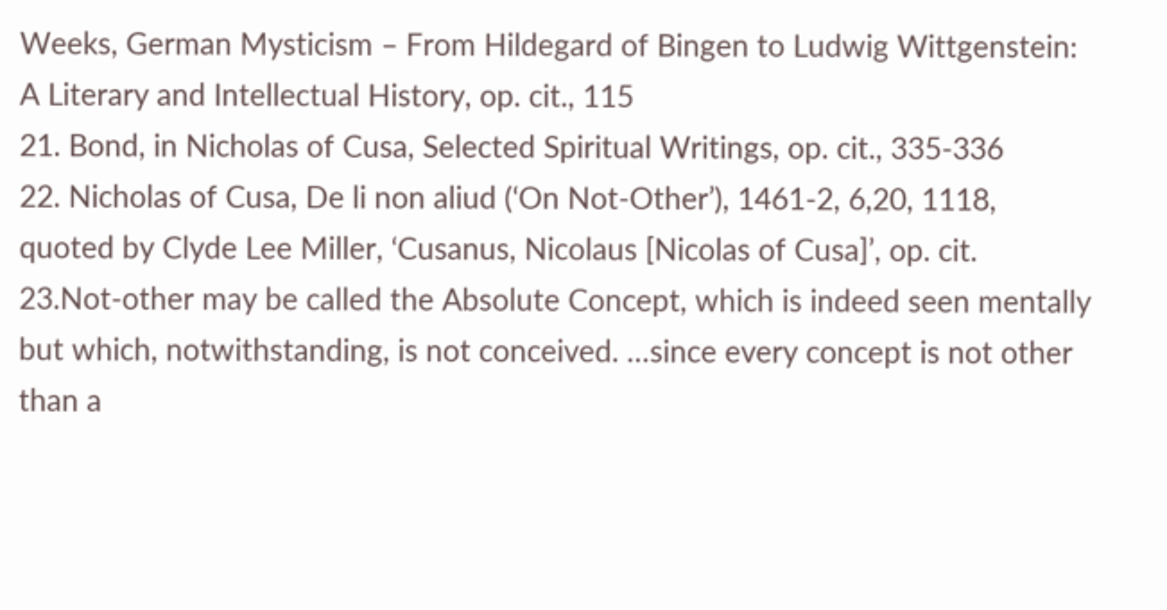Weeks, German Mysticism – From Hildegard of Bingen to Ludwig Wittgenstein: A Literary and Intellectual History, op. cit., 115
21. Bond, in Nicholas of Cusa, Selected Spiritual Writings, op. cit., 335-336
22. Nicholas of Cusa, De li non aliud (‘On Not-Other’), 1461-2, 6,20, 1118, quoted by Clyde Lee Miller, ‘Cusanus, Nicolaus [Nicolas of Cusa]’, op. cit.
23.Not-other may be called the Absolute Concept, which is indeed seen mentally but which, notwithstanding, is not conceived. …since every concept is not other than a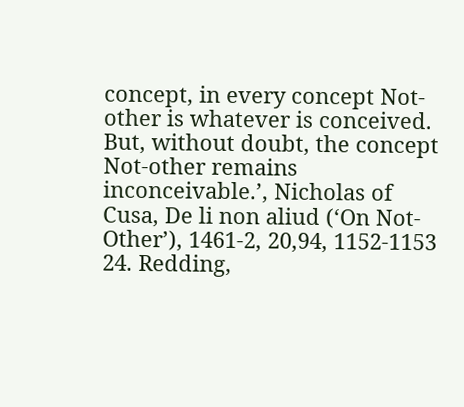concept, in every concept Not-other is whatever is conceived. But, without doubt, the concept Not-other remains inconceivable.’, Nicholas of Cusa, De li non aliud (‘On Not-Other’), 1461-2, 20,94, 1152-1153
24. Redding,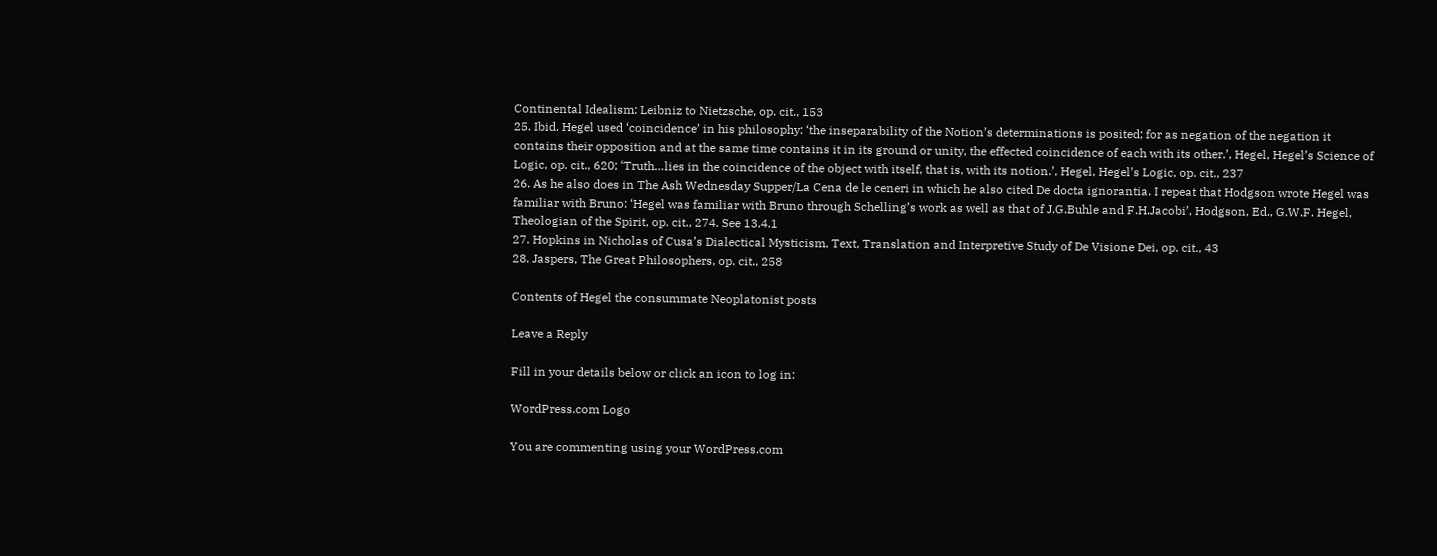Continental Idealism: Leibniz to Nietzsche, op. cit., 153
25. Ibid. Hegel used ‘coincidence’ in his philosophy: ‘the inseparability of the Notion’s determinations is posited; for as negation of the negation it contains their opposition and at the same time contains it in its ground or unity, the effected coincidence of each with its other.’, Hegel, Hegel’s Science of Logic, op. cit., 620; ‘Truth…lies in the coincidence of the object with itself, that is, with its notion.’, Hegel, Hegel’s Logic, op. cit., 237
26. As he also does in The Ash Wednesday Supper/La Cena de le ceneri in which he also cited De docta ignorantia. I repeat that Hodgson wrote Hegel was familiar with Bruno: ‘Hegel was familiar with Bruno through Schelling’s work as well as that of J.G.Buhle and F.H.Jacobi’, Hodgson, Ed., G.W.F. Hegel, Theologian of the Spirit, op. cit., 274. See 13.4.1
27. Hopkins in Nicholas of Cusa’s Dialectical Mysticism, Text, Translation and Interpretive Study of De Visione Dei, op. cit., 43
28. Jaspers, The Great Philosophers, op. cit., 258

Contents of Hegel the consummate Neoplatonist posts

Leave a Reply

Fill in your details below or click an icon to log in:

WordPress.com Logo

You are commenting using your WordPress.com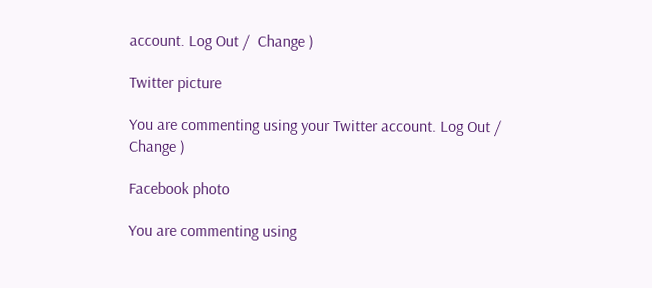account. Log Out /  Change )

Twitter picture

You are commenting using your Twitter account. Log Out /  Change )

Facebook photo

You are commenting using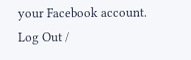your Facebook account. Log Out /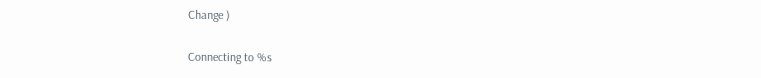Change )

Connecting to %s